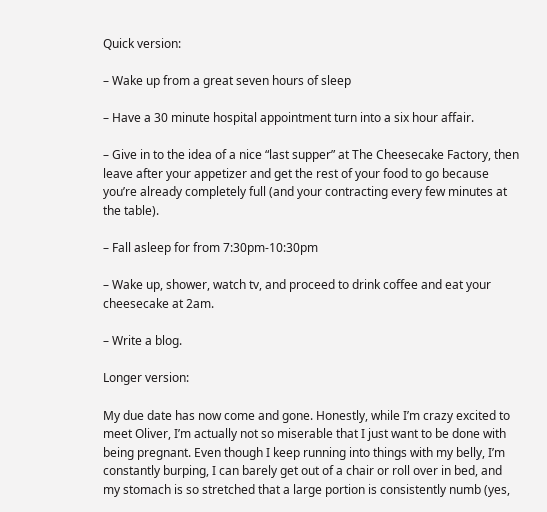Quick version:

– Wake up from a great seven hours of sleep

– Have a 30 minute hospital appointment turn into a six hour affair.

– Give in to the idea of a nice “last supper” at The Cheesecake Factory, then leave after your appetizer and get the rest of your food to go because you’re already completely full (and your contracting every few minutes at the table).

– Fall asleep for from 7:30pm-10:30pm

– Wake up, shower, watch tv, and proceed to drink coffee and eat your cheesecake at 2am.

– Write a blog.

Longer version:

My due date has now come and gone. Honestly, while I’m crazy excited to meet Oliver, I’m actually not so miserable that I just want to be done with being pregnant. Even though I keep running into things with my belly, I’m constantly burping, I can barely get out of a chair or roll over in bed, and my stomach is so stretched that a large portion is consistently numb (yes,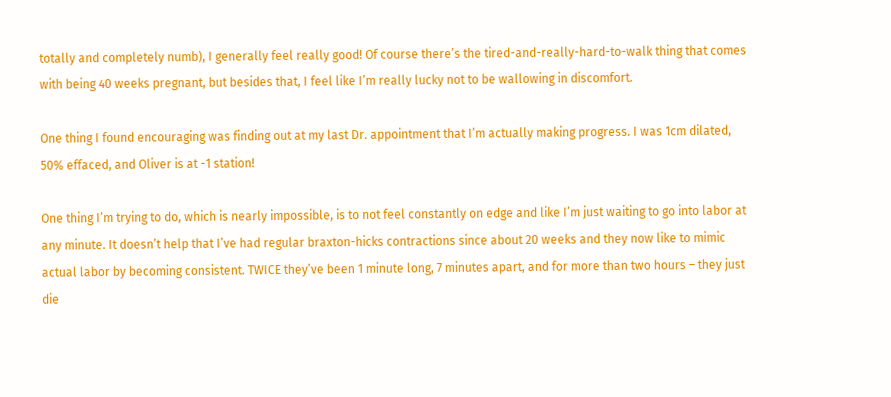totally and completely numb), I generally feel really good! Of course there’s the tired-and-really-hard-to-walk thing that comes with being 40 weeks pregnant, but besides that, I feel like I’m really lucky not to be wallowing in discomfort.

One thing I found encouraging was finding out at my last Dr. appointment that I’m actually making progress. I was 1cm dilated, 50% effaced, and Oliver is at -1 station!

One thing I’m trying to do, which is nearly impossible, is to not feel constantly on edge and like I’m just waiting to go into labor at any minute. It doesn’t help that I’ve had regular braxton-hicks contractions since about 20 weeks and they now like to mimic actual labor by becoming consistent. TWICE they’ve been 1 minute long, 7 minutes apart, and for more than two hours – they just die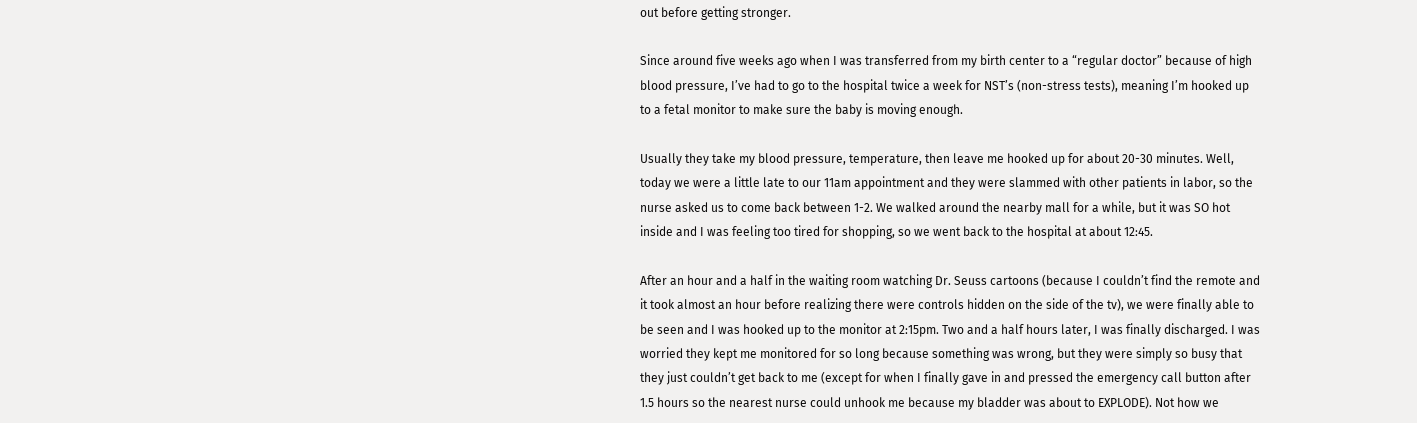out before getting stronger.

Since around five weeks ago when I was transferred from my birth center to a “regular doctor” because of high blood pressure, I’ve had to go to the hospital twice a week for NST’s (non-stress tests), meaning I’m hooked up to a fetal monitor to make sure the baby is moving enough.

Usually they take my blood pressure, temperature, then leave me hooked up for about 20-30 minutes. Well, today we were a little late to our 11am appointment and they were slammed with other patients in labor, so the nurse asked us to come back between 1-2. We walked around the nearby mall for a while, but it was SO hot inside and I was feeling too tired for shopping, so we went back to the hospital at about 12:45.

After an hour and a half in the waiting room watching Dr. Seuss cartoons (because I couldn’t find the remote and it took almost an hour before realizing there were controls hidden on the side of the tv), we were finally able to be seen and I was hooked up to the monitor at 2:15pm. Two and a half hours later, I was finally discharged. I was worried they kept me monitored for so long because something was wrong, but they were simply so busy that they just couldn’t get back to me (except for when I finally gave in and pressed the emergency call button after 1.5 hours so the nearest nurse could unhook me because my bladder was about to EXPLODE). Not how we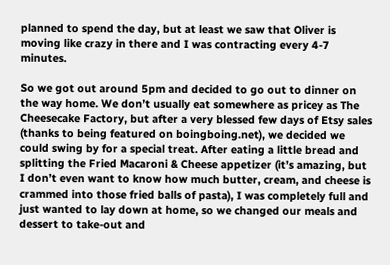planned to spend the day, but at least we saw that Oliver is moving like crazy in there and I was contracting every 4-7 minutes.

So we got out around 5pm and decided to go out to dinner on the way home. We don’t usually eat somewhere as pricey as The Cheesecake Factory, but after a very blessed few days of Etsy sales (thanks to being featured on boingboing.net), we decided we could swing by for a special treat. After eating a little bread and splitting the Fried Macaroni & Cheese appetizer (it’s amazing, but I don’t even want to know how much butter, cream, and cheese is crammed into those fried balls of pasta), I was completely full and just wanted to lay down at home, so we changed our meals and dessert to take-out and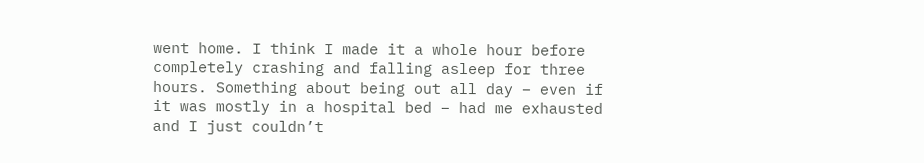went home. I think I made it a whole hour before completely crashing and falling asleep for three hours. Something about being out all day – even if it was mostly in a hospital bed – had me exhausted and I just couldn’t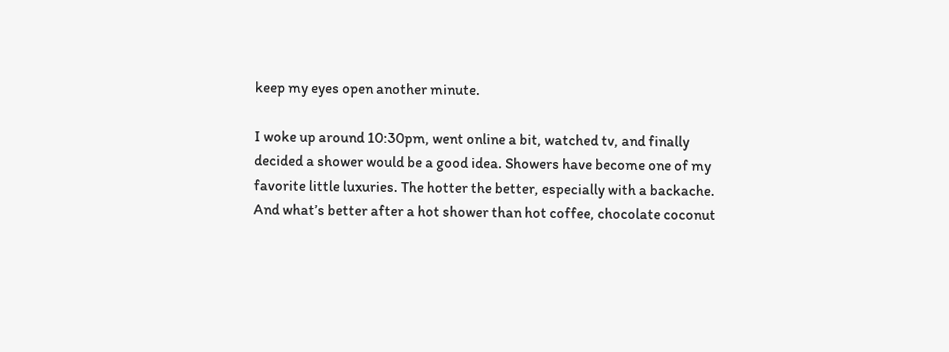keep my eyes open another minute.

I woke up around 10:30pm, went online a bit, watched tv, and finally decided a shower would be a good idea. Showers have become one of my favorite little luxuries. The hotter the better, especially with a backache. And what’s better after a hot shower than hot coffee, chocolate coconut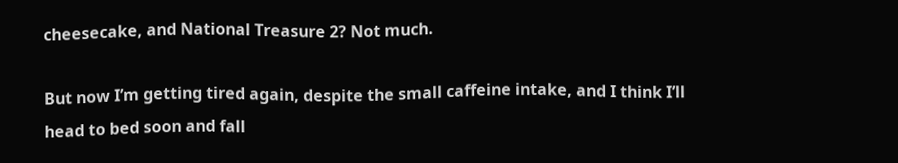cheesecake, and National Treasure 2? Not much.

But now I’m getting tired again, despite the small caffeine intake, and I think I’ll head to bed soon and fall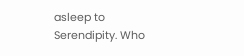asleep to Serendipity. Who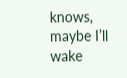knows, maybe I’ll wake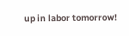up in labor tomorrow!